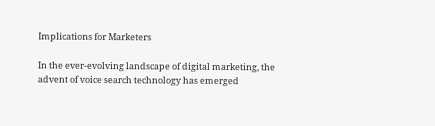Implications for Marketers

In the ever-evolving landscape of digital marketing, the advent of voice search technology has emerged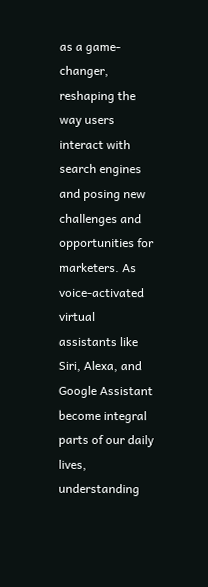as a game-changer, reshaping the way users interact with search engines and posing new challenges and opportunities for marketers. As voice-activated virtual assistants like Siri, Alexa, and Google Assistant become integral parts of our daily lives, understanding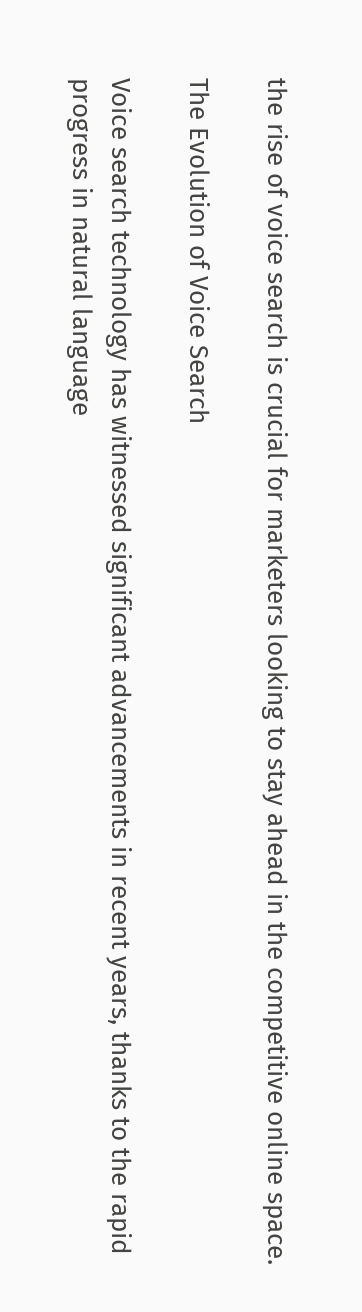the rise of voice search is crucial for marketers looking to stay ahead in the competitive online space.

The Evolution of Voice Search

Voice search technology has witnessed significant advancements in recent years, thanks to the rapid progress in natural language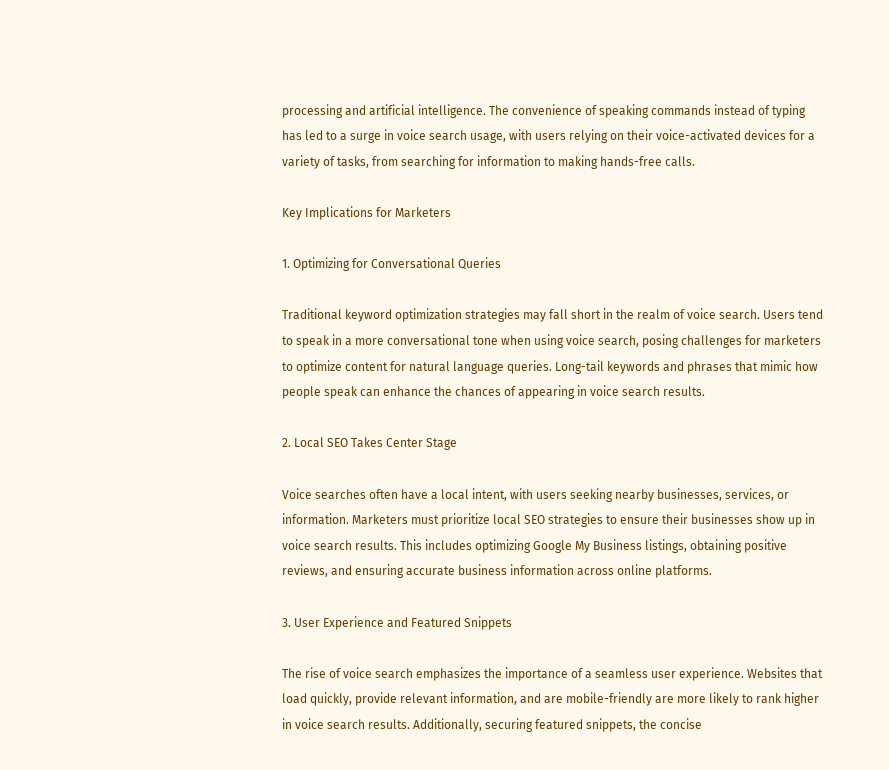processing and artificial intelligence. The convenience of speaking commands instead of typing has led to a surge in voice search usage, with users relying on their voice-activated devices for a variety of tasks, from searching for information to making hands-free calls.

Key Implications for Marketers

1. Optimizing for Conversational Queries

Traditional keyword optimization strategies may fall short in the realm of voice search. Users tend to speak in a more conversational tone when using voice search, posing challenges for marketers to optimize content for natural language queries. Long-tail keywords and phrases that mimic how people speak can enhance the chances of appearing in voice search results.

2. Local SEO Takes Center Stage

Voice searches often have a local intent, with users seeking nearby businesses, services, or information. Marketers must prioritize local SEO strategies to ensure their businesses show up in voice search results. This includes optimizing Google My Business listings, obtaining positive reviews, and ensuring accurate business information across online platforms.

3. User Experience and Featured Snippets

The rise of voice search emphasizes the importance of a seamless user experience. Websites that load quickly, provide relevant information, and are mobile-friendly are more likely to rank higher in voice search results. Additionally, securing featured snippets, the concise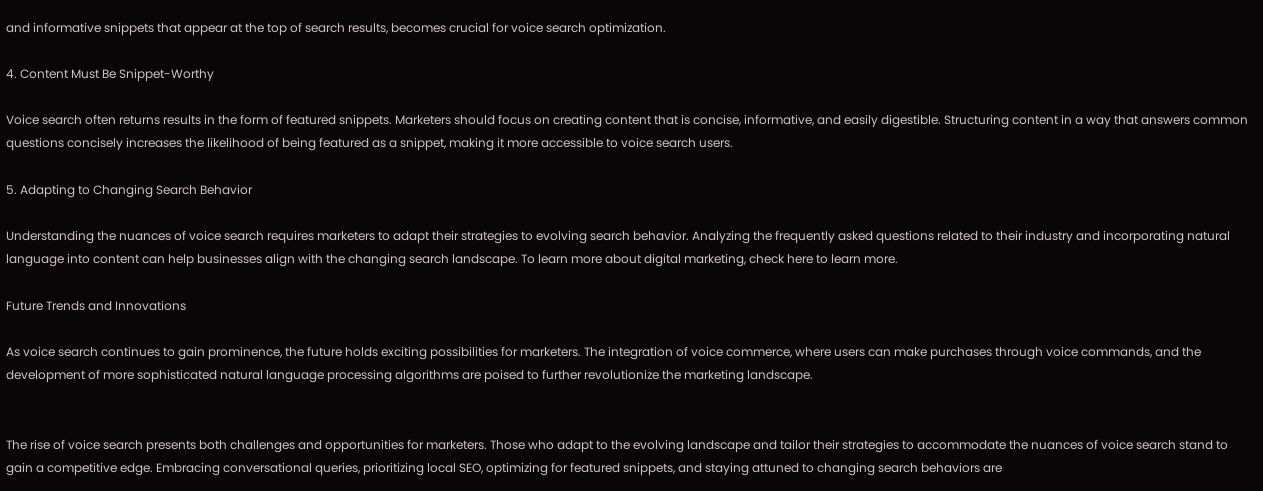and informative snippets that appear at the top of search results, becomes crucial for voice search optimization.

4. Content Must Be Snippet-Worthy

Voice search often returns results in the form of featured snippets. Marketers should focus on creating content that is concise, informative, and easily digestible. Structuring content in a way that answers common questions concisely increases the likelihood of being featured as a snippet, making it more accessible to voice search users.

5. Adapting to Changing Search Behavior

Understanding the nuances of voice search requires marketers to adapt their strategies to evolving search behavior. Analyzing the frequently asked questions related to their industry and incorporating natural language into content can help businesses align with the changing search landscape. To learn more about digital marketing, check here to learn more.

Future Trends and Innovations

As voice search continues to gain prominence, the future holds exciting possibilities for marketers. The integration of voice commerce, where users can make purchases through voice commands, and the development of more sophisticated natural language processing algorithms are poised to further revolutionize the marketing landscape.


The rise of voice search presents both challenges and opportunities for marketers. Those who adapt to the evolving landscape and tailor their strategies to accommodate the nuances of voice search stand to gain a competitive edge. Embracing conversational queries, prioritizing local SEO, optimizing for featured snippets, and staying attuned to changing search behaviors are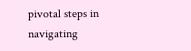pivotal steps in navigating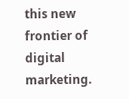this new frontier of digital marketing.